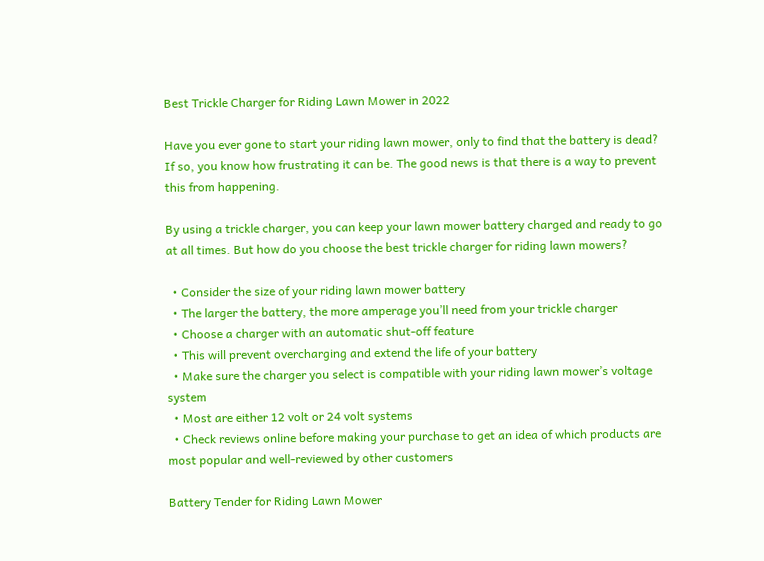Best Trickle Charger for Riding Lawn Mower in 2022

Have you ever gone to start your riding lawn mower, only to find that the battery is dead? If so, you know how frustrating it can be. The good news is that there is a way to prevent this from happening.

By using a trickle charger, you can keep your lawn mower battery charged and ready to go at all times. But how do you choose the best trickle charger for riding lawn mowers?

  • Consider the size of your riding lawn mower battery
  • The larger the battery, the more amperage you’ll need from your trickle charger
  • Choose a charger with an automatic shut-off feature
  • This will prevent overcharging and extend the life of your battery
  • Make sure the charger you select is compatible with your riding lawn mower’s voltage system
  • Most are either 12 volt or 24 volt systems
  • Check reviews online before making your purchase to get an idea of which products are most popular and well-reviewed by other customers

Battery Tender for Riding Lawn Mower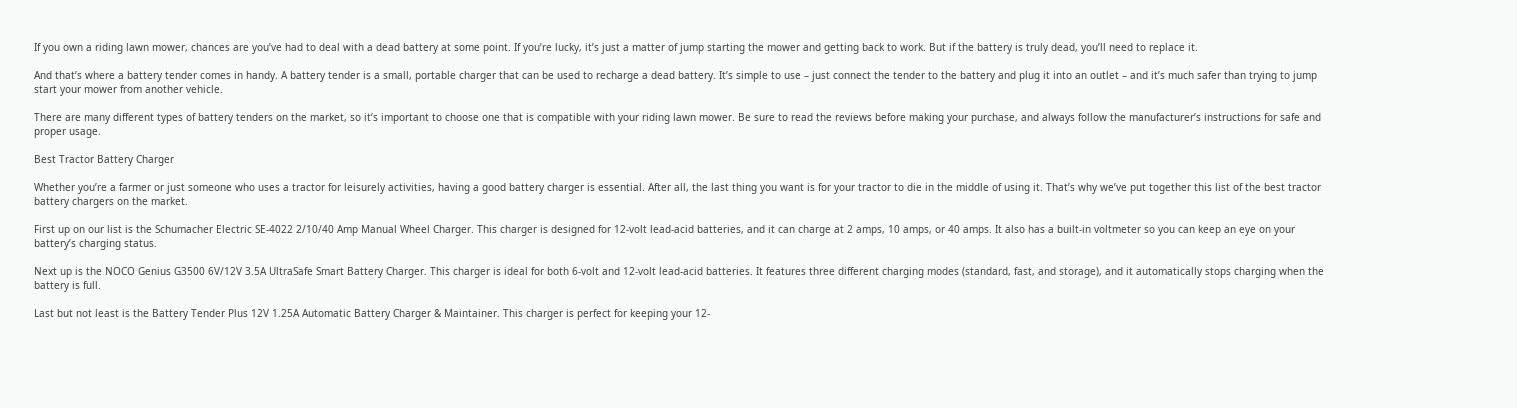If you own a riding lawn mower, chances are you’ve had to deal with a dead battery at some point. If you’re lucky, it’s just a matter of jump starting the mower and getting back to work. But if the battery is truly dead, you’ll need to replace it.

And that’s where a battery tender comes in handy. A battery tender is a small, portable charger that can be used to recharge a dead battery. It’s simple to use – just connect the tender to the battery and plug it into an outlet – and it’s much safer than trying to jump start your mower from another vehicle.

There are many different types of battery tenders on the market, so it’s important to choose one that is compatible with your riding lawn mower. Be sure to read the reviews before making your purchase, and always follow the manufacturer’s instructions for safe and proper usage.

Best Tractor Battery Charger

Whether you’re a farmer or just someone who uses a tractor for leisurely activities, having a good battery charger is essential. After all, the last thing you want is for your tractor to die in the middle of using it. That’s why we’ve put together this list of the best tractor battery chargers on the market.

First up on our list is the Schumacher Electric SE-4022 2/10/40 Amp Manual Wheel Charger. This charger is designed for 12-volt lead-acid batteries, and it can charge at 2 amps, 10 amps, or 40 amps. It also has a built-in voltmeter so you can keep an eye on your battery’s charging status.

Next up is the NOCO Genius G3500 6V/12V 3.5A UltraSafe Smart Battery Charger. This charger is ideal for both 6-volt and 12-volt lead-acid batteries. It features three different charging modes (standard, fast, and storage), and it automatically stops charging when the battery is full.

Last but not least is the Battery Tender Plus 12V 1.25A Automatic Battery Charger & Maintainer. This charger is perfect for keeping your 12-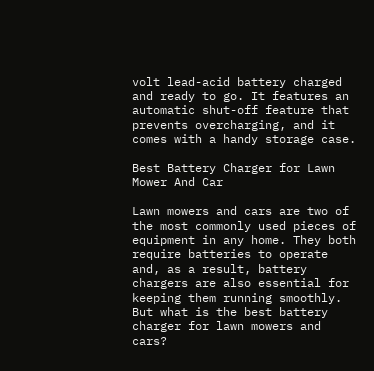volt lead-acid battery charged and ready to go. It features an automatic shut-off feature that prevents overcharging, and it comes with a handy storage case.

Best Battery Charger for Lawn Mower And Car

Lawn mowers and cars are two of the most commonly used pieces of equipment in any home. They both require batteries to operate and, as a result, battery chargers are also essential for keeping them running smoothly. But what is the best battery charger for lawn mowers and cars?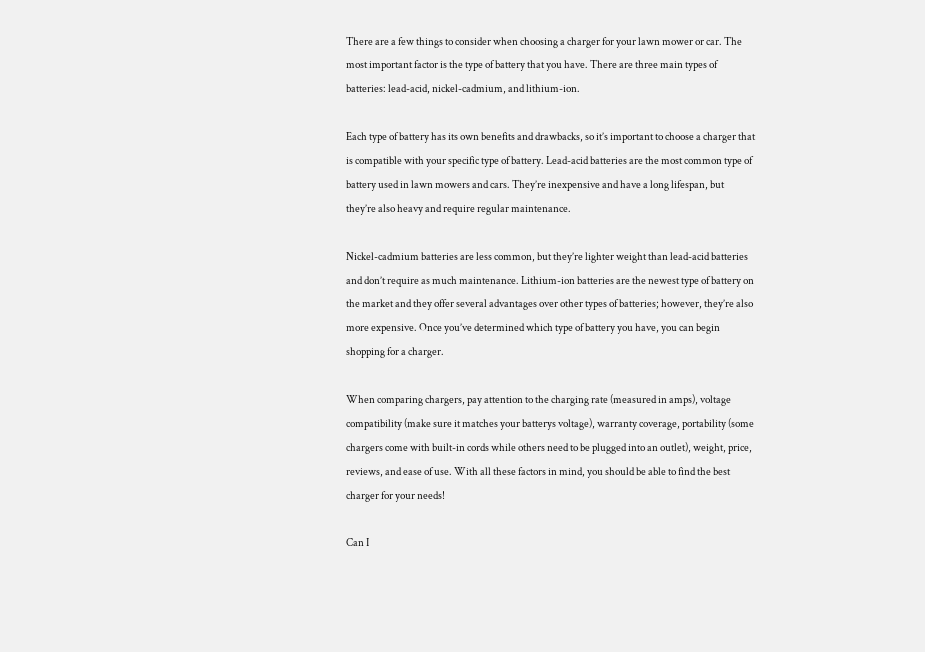There are a few things to consider when choosing a charger for your lawn mower or car. The most important factor is the type of battery that you have. There are three main types of batteries: lead-acid, nickel-cadmium, and lithium-ion.

Each type of battery has its own benefits and drawbacks, so it’s important to choose a charger that is compatible with your specific type of battery. Lead-acid batteries are the most common type of battery used in lawn mowers and cars. They’re inexpensive and have a long lifespan, but they’re also heavy and require regular maintenance.

Nickel-cadmium batteries are less common, but they’re lighter weight than lead-acid batteries and don’t require as much maintenance. Lithium-ion batteries are the newest type of battery on the market and they offer several advantages over other types of batteries; however, they’re also more expensive. Once you’ve determined which type of battery you have, you can begin shopping for a charger.

When comparing chargers, pay attention to the charging rate (measured in amps), voltage compatibility (make sure it matches your batterys voltage), warranty coverage, portability (some chargers come with built-in cords while others need to be plugged into an outlet), weight, price, reviews, and ease of use. With all these factors in mind, you should be able to find the best charger for your needs!

Can I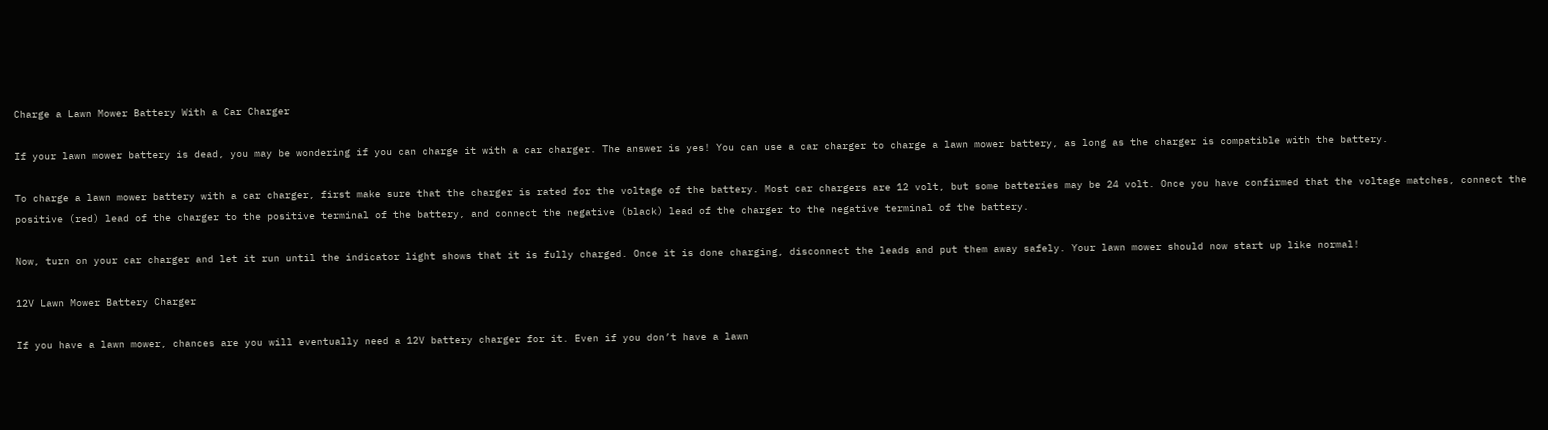Charge a Lawn Mower Battery With a Car Charger

If your lawn mower battery is dead, you may be wondering if you can charge it with a car charger. The answer is yes! You can use a car charger to charge a lawn mower battery, as long as the charger is compatible with the battery.

To charge a lawn mower battery with a car charger, first make sure that the charger is rated for the voltage of the battery. Most car chargers are 12 volt, but some batteries may be 24 volt. Once you have confirmed that the voltage matches, connect the positive (red) lead of the charger to the positive terminal of the battery, and connect the negative (black) lead of the charger to the negative terminal of the battery.

Now, turn on your car charger and let it run until the indicator light shows that it is fully charged. Once it is done charging, disconnect the leads and put them away safely. Your lawn mower should now start up like normal!

12V Lawn Mower Battery Charger

If you have a lawn mower, chances are you will eventually need a 12V battery charger for it. Even if you don’t have a lawn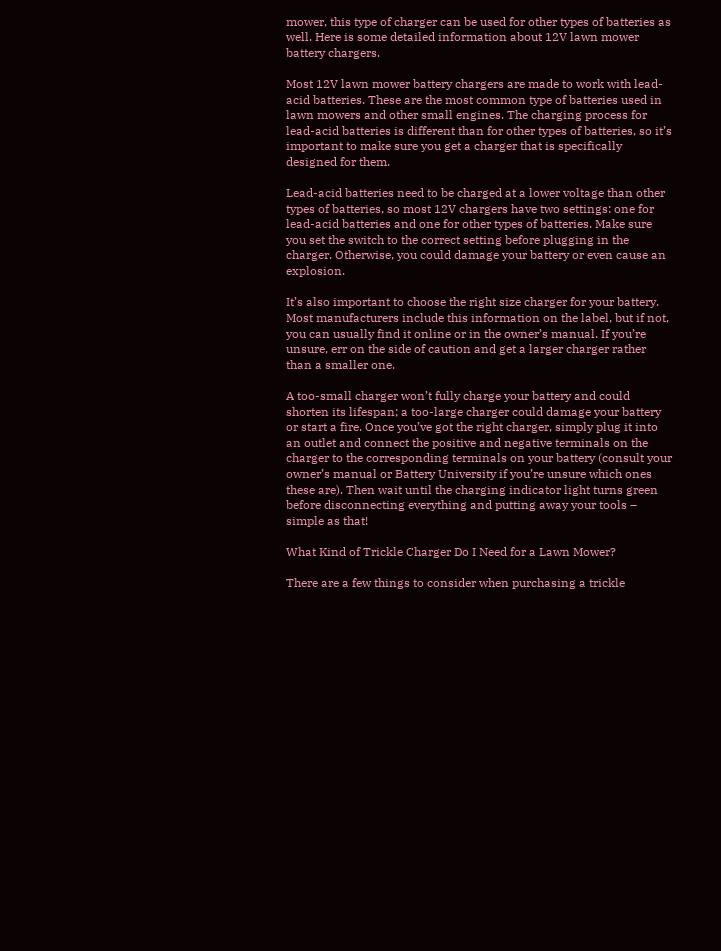mower, this type of charger can be used for other types of batteries as well. Here is some detailed information about 12V lawn mower battery chargers.

Most 12V lawn mower battery chargers are made to work with lead-acid batteries. These are the most common type of batteries used in lawn mowers and other small engines. The charging process for lead-acid batteries is different than for other types of batteries, so it’s important to make sure you get a charger that is specifically designed for them.

Lead-acid batteries need to be charged at a lower voltage than other types of batteries, so most 12V chargers have two settings: one for lead-acid batteries and one for other types of batteries. Make sure you set the switch to the correct setting before plugging in the charger. Otherwise, you could damage your battery or even cause an explosion.

It’s also important to choose the right size charger for your battery. Most manufacturers include this information on the label, but if not, you can usually find it online or in the owner’s manual. If you’re unsure, err on the side of caution and get a larger charger rather than a smaller one.

A too-small charger won’t fully charge your battery and could shorten its lifespan; a too-large charger could damage your battery or start a fire. Once you’ve got the right charger, simply plug it into an outlet and connect the positive and negative terminals on the charger to the corresponding terminals on your battery (consult your owner’s manual or Battery University if you’re unsure which ones these are). Then wait until the charging indicator light turns green before disconnecting everything and putting away your tools – simple as that!

What Kind of Trickle Charger Do I Need for a Lawn Mower?

There are a few things to consider when purchasing a trickle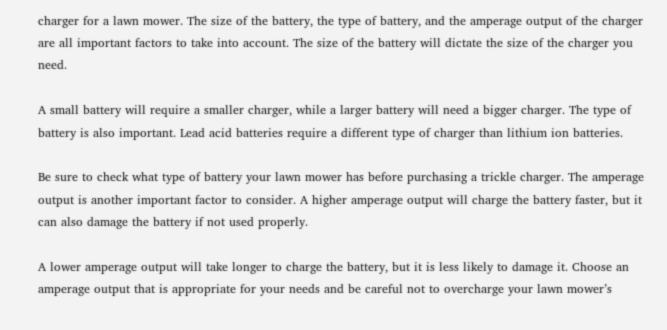charger for a lawn mower. The size of the battery, the type of battery, and the amperage output of the charger are all important factors to take into account. The size of the battery will dictate the size of the charger you need.

A small battery will require a smaller charger, while a larger battery will need a bigger charger. The type of battery is also important. Lead acid batteries require a different type of charger than lithium ion batteries.

Be sure to check what type of battery your lawn mower has before purchasing a trickle charger. The amperage output is another important factor to consider. A higher amperage output will charge the battery faster, but it can also damage the battery if not used properly.

A lower amperage output will take longer to charge the battery, but it is less likely to damage it. Choose an amperage output that is appropriate for your needs and be careful not to overcharge your lawn mower’s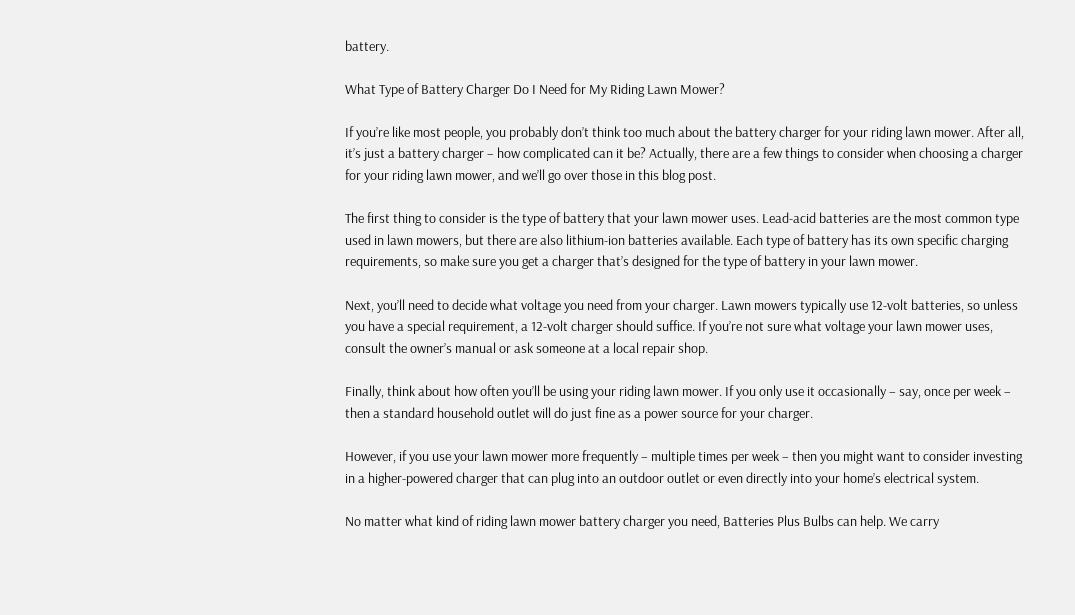battery.

What Type of Battery Charger Do I Need for My Riding Lawn Mower?

If you’re like most people, you probably don’t think too much about the battery charger for your riding lawn mower. After all, it’s just a battery charger – how complicated can it be? Actually, there are a few things to consider when choosing a charger for your riding lawn mower, and we’ll go over those in this blog post.

The first thing to consider is the type of battery that your lawn mower uses. Lead-acid batteries are the most common type used in lawn mowers, but there are also lithium-ion batteries available. Each type of battery has its own specific charging requirements, so make sure you get a charger that’s designed for the type of battery in your lawn mower.

Next, you’ll need to decide what voltage you need from your charger. Lawn mowers typically use 12-volt batteries, so unless you have a special requirement, a 12-volt charger should suffice. If you’re not sure what voltage your lawn mower uses, consult the owner’s manual or ask someone at a local repair shop.

Finally, think about how often you’ll be using your riding lawn mower. If you only use it occasionally – say, once per week – then a standard household outlet will do just fine as a power source for your charger.

However, if you use your lawn mower more frequently – multiple times per week – then you might want to consider investing in a higher-powered charger that can plug into an outdoor outlet or even directly into your home’s electrical system.

No matter what kind of riding lawn mower battery charger you need, Batteries Plus Bulbs can help. We carry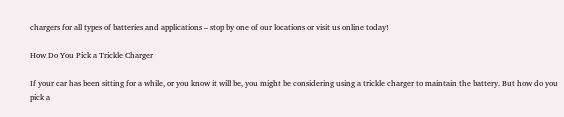chargers for all types of batteries and applications – stop by one of our locations or visit us online today!

How Do You Pick a Trickle Charger

If your car has been sitting for a while, or you know it will be, you might be considering using a trickle charger to maintain the battery. But how do you pick a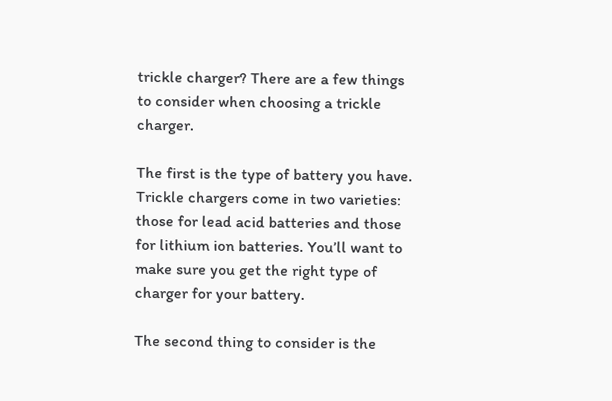trickle charger? There are a few things to consider when choosing a trickle charger.

The first is the type of battery you have. Trickle chargers come in two varieties: those for lead acid batteries and those for lithium ion batteries. You’ll want to make sure you get the right type of charger for your battery.

The second thing to consider is the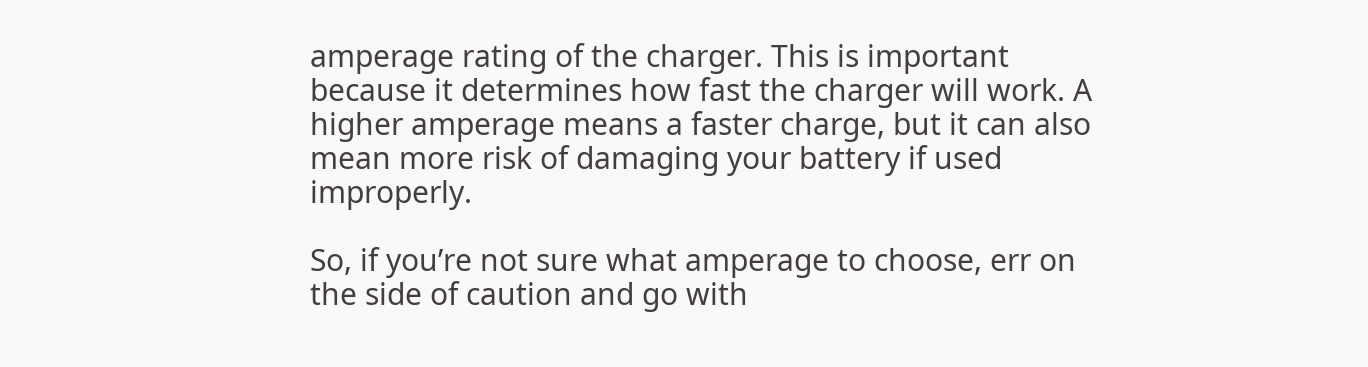amperage rating of the charger. This is important because it determines how fast the charger will work. A higher amperage means a faster charge, but it can also mean more risk of damaging your battery if used improperly.

So, if you’re not sure what amperage to choose, err on the side of caution and go with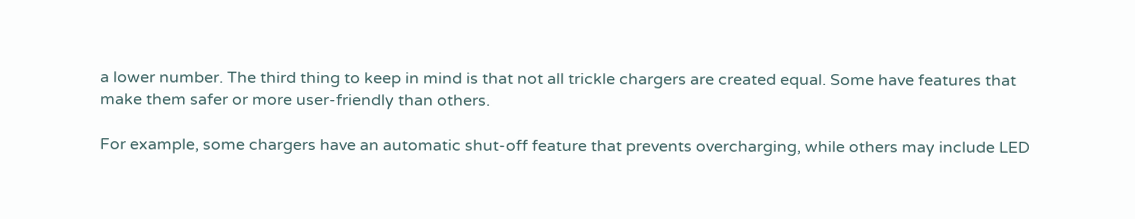a lower number. The third thing to keep in mind is that not all trickle chargers are created equal. Some have features that make them safer or more user-friendly than others.

For example, some chargers have an automatic shut-off feature that prevents overcharging, while others may include LED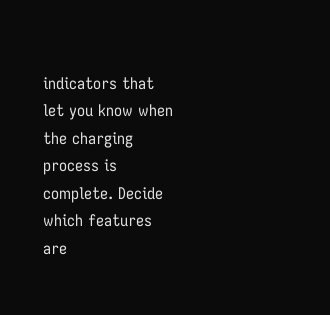indicators that let you know when the charging process is complete. Decide which features are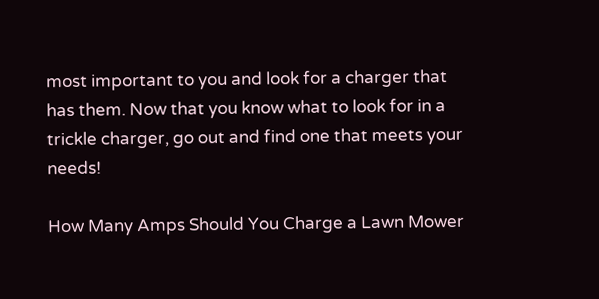most important to you and look for a charger that has them. Now that you know what to look for in a trickle charger, go out and find one that meets your needs!

How Many Amps Should You Charge a Lawn Mower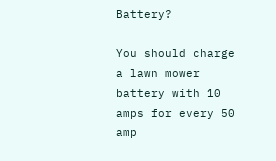Battery?

You should charge a lawn mower battery with 10 amps for every 50 amp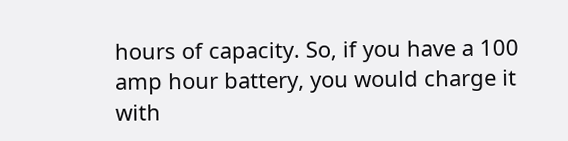hours of capacity. So, if you have a 100 amp hour battery, you would charge it with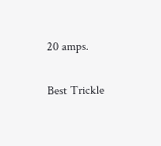20 amps.

Best Trickle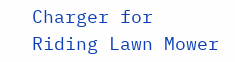Charger for Riding Lawn Mower